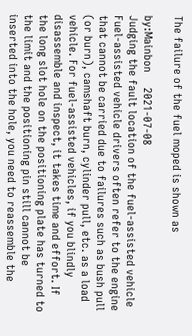The failure of the fuel moped is shown as

by:Mainbon     2021-07-08
Judging the fault location of the fuel-assisted vehicle    Fuel-assisted vehicle drivers often refer to the engine that cannot be carried due to failures such as bush pull (or burn), camshaft burn, cylinder pull, etc. as a load vehicle. For fuel-assisted vehicles, if you blindly disassemble and inspect, it takes time and effort. If the long slot hole on the positioning plate has turned to the limit and the positioning pin still cannot be inserted into the hole, you need to reassemble the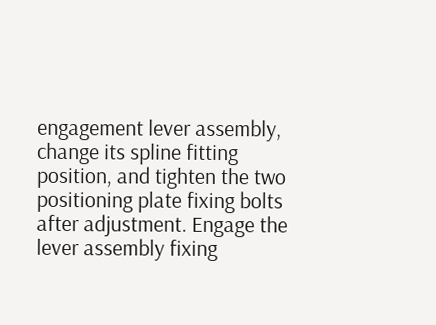engagement lever assembly, change its spline fitting position, and tighten the two positioning plate fixing bolts after adjustment. Engage the lever assembly fixing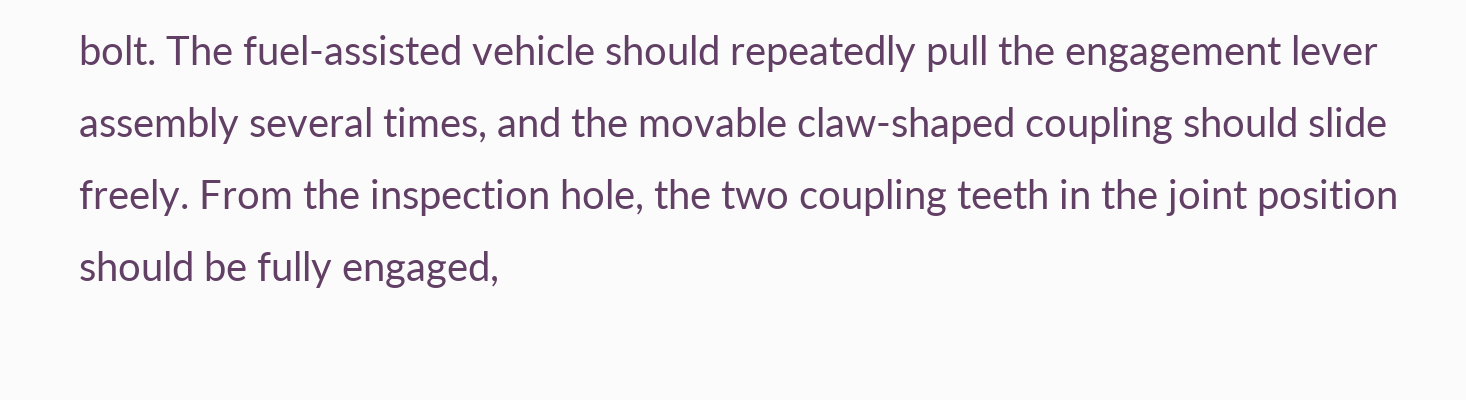bolt. The fuel-assisted vehicle should repeatedly pull the engagement lever assembly several times, and the movable claw-shaped coupling should slide freely. From the inspection hole, the two coupling teeth in the joint position should be fully engaged,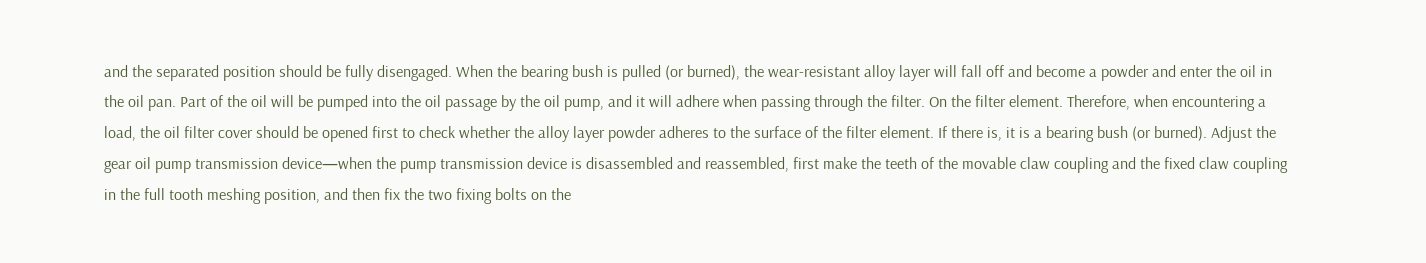and the separated position should be fully disengaged. When the bearing bush is pulled (or burned), the wear-resistant alloy layer will fall off and become a powder and enter the oil in the oil pan. Part of the oil will be pumped into the oil passage by the oil pump, and it will adhere when passing through the filter. On the filter element. Therefore, when encountering a load, the oil filter cover should be opened first to check whether the alloy layer powder adheres to the surface of the filter element. If there is, it is a bearing bush (or burned). Adjust the gear oil pump transmission device—when the pump transmission device is disassembled and reassembled, first make the teeth of the movable claw coupling and the fixed claw coupling in the full tooth meshing position, and then fix the two fixing bolts on the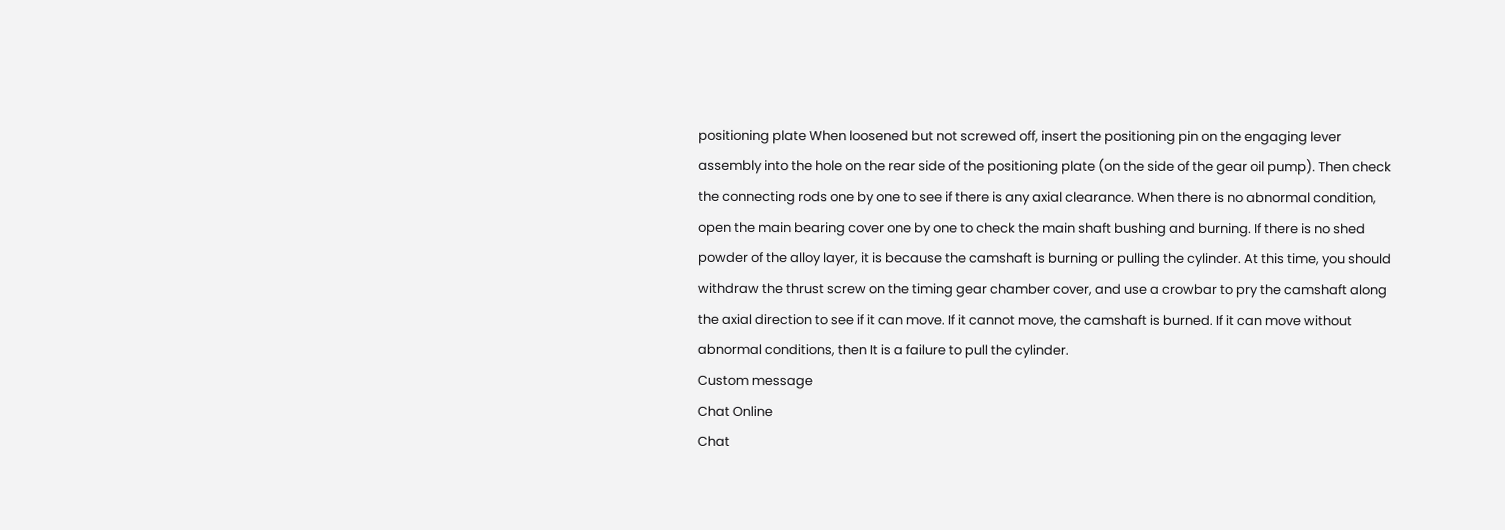positioning plate When loosened but not screwed off, insert the positioning pin on the engaging lever assembly into the hole on the rear side of the positioning plate (on the side of the gear oil pump). Then check the connecting rods one by one to see if there is any axial clearance. When there is no abnormal condition, open the main bearing cover one by one to check the main shaft bushing and burning. If there is no shed powder of the alloy layer, it is because the camshaft is burning or pulling the cylinder. At this time, you should withdraw the thrust screw on the timing gear chamber cover, and use a crowbar to pry the camshaft along the axial direction to see if it can move. If it cannot move, the camshaft is burned. If it can move without abnormal conditions, then It is a failure to pull the cylinder.
Custom message
Chat Online
Chat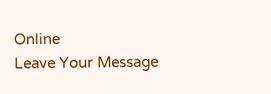Online
Leave Your Message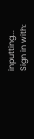inputting...
Sign in with: